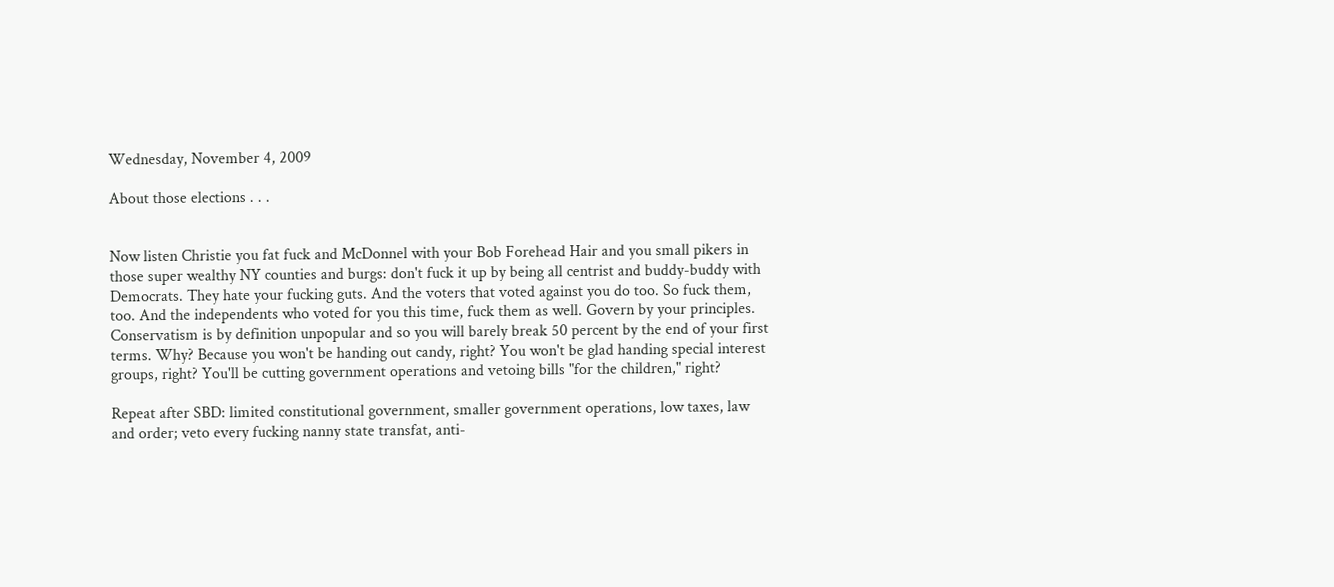Wednesday, November 4, 2009

About those elections . . .


Now listen Christie you fat fuck and McDonnel with your Bob Forehead Hair and you small pikers in those super wealthy NY counties and burgs: don't fuck it up by being all centrist and buddy-buddy with Democrats. They hate your fucking guts. And the voters that voted against you do too. So fuck them, too. And the independents who voted for you this time, fuck them as well. Govern by your principles. Conservatism is by definition unpopular and so you will barely break 50 percent by the end of your first terms. Why? Because you won't be handing out candy, right? You won't be glad handing special interest groups, right? You'll be cutting government operations and vetoing bills "for the children," right?

Repeat after SBD: limited constitutional government, smaller government operations, low taxes, law and order; veto every fucking nanny state transfat, anti-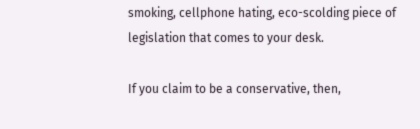smoking, cellphone hating, eco-scolding piece of legislation that comes to your desk.

If you claim to be a conservative, then,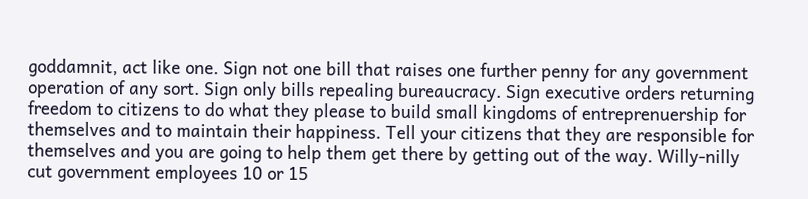goddamnit, act like one. Sign not one bill that raises one further penny for any government operation of any sort. Sign only bills repealing bureaucracy. Sign executive orders returning freedom to citizens to do what they please to build small kingdoms of entreprenuership for themselves and to maintain their happiness. Tell your citizens that they are responsible for themselves and you are going to help them get there by getting out of the way. Willy-nilly cut government employees 10 or 15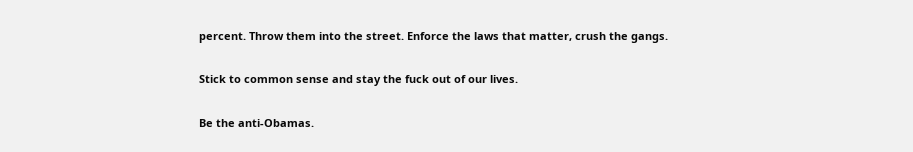percent. Throw them into the street. Enforce the laws that matter, crush the gangs.

Stick to common sense and stay the fuck out of our lives.

Be the anti-Obamas.